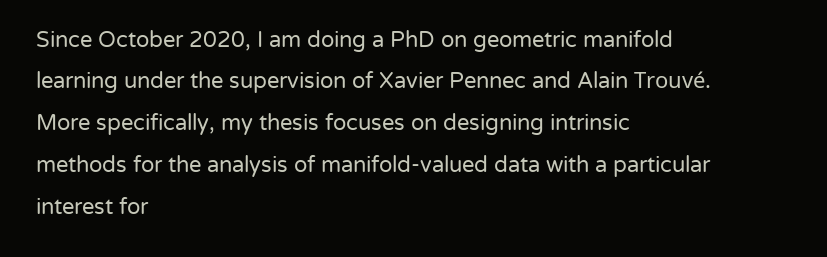Since October 2020, I am doing a PhD on geometric manifold learning under the supervision of Xavier Pennec and Alain Trouvé. More specifically, my thesis focuses on designing intrinsic methods for the analysis of manifold-valued data with a particular interest for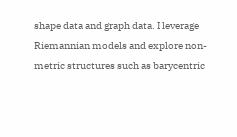shape data and graph data. I leverage Riemannian models and explore non-metric structures such as barycentric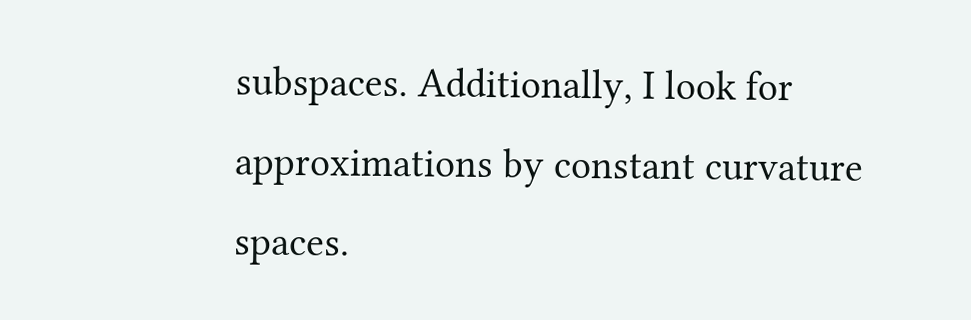subspaces. Additionally, I look for approximations by constant curvature spaces.